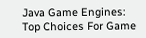Java Game Engines: Top Choices For Game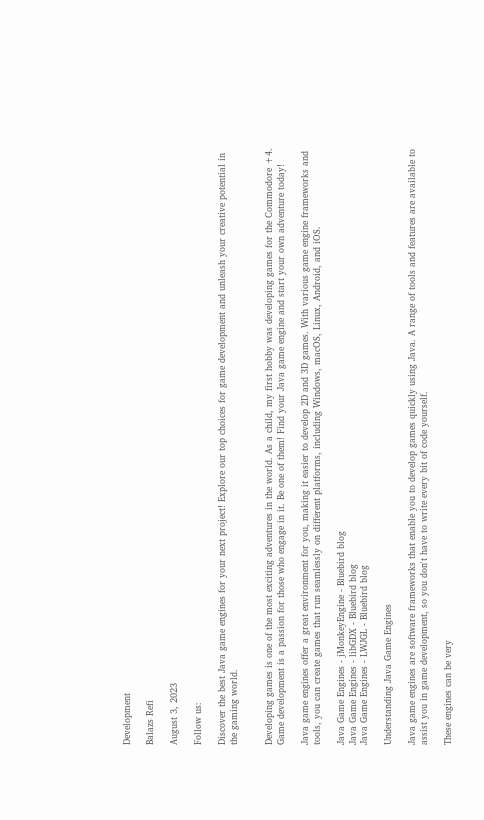Development

Balazs Refi

August 3, 2023

Follow us:

Discover the best Java game engines for your next project! Explore our top choices for game development and unleash your creative potential in the gaming world.


Developing games is one of the most exciting adventures in the world. As a child, my first hobby was developing games for the Commodore +4. Game development is a passion for those who engage in it. Be one of them! Find your Java game engine and start your own adventure today!

Java game engines offer a great environment for you, making it easier to develop 2D and 3D games. With various game engine frameworks and tools, you can create games that run seamlessly on different platforms, including Windows, macOS, Linux, Android, and iOS.

Java Game Engines - jMonkeyEngine - Bluebird blog
Java Game Engines - libGDX - Bluebird blog
Java Game Engines - LWJGL - Bluebird blog

Understanding Java Game Engines

Java game engines are software frameworks that enable you to develop games quickly using Java. A range of tools and features are available to assist you in game development, so you don't have to write every bit of code yourself.

These engines can be very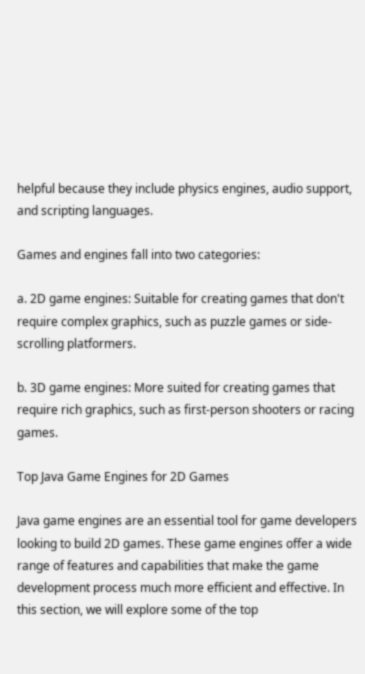helpful because they include physics engines, audio support, and scripting languages.

Games and engines fall into two categories:

a. 2D game engines: Suitable for creating games that don't require complex graphics, such as puzzle games or side-scrolling platformers.

b. 3D game engines: More suited for creating games that require rich graphics, such as first-person shooters or racing games.

Top Java Game Engines for 2D Games

Java game engines are an essential tool for game developers looking to build 2D games. These game engines offer a wide range of features and capabilities that make the game development process much more efficient and effective. In this section, we will explore some of the top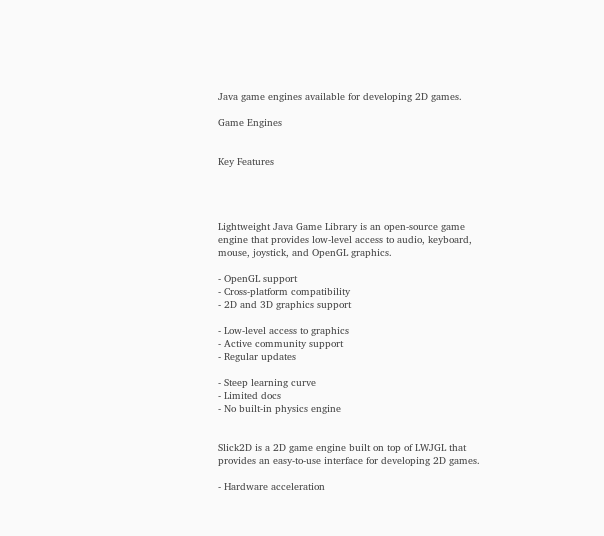Java game engines available for developing 2D games.

Game Engines


Key Features




Lightweight Java Game Library is an open-source game engine that provides low-level access to audio, keyboard, mouse, joystick, and OpenGL graphics.

- OpenGL support
- Cross-platform compatibility
- 2D and 3D graphics support

- Low-level access to graphics
- Active community support
- Regular updates

- Steep learning curve
- Limited docs
- No built-in physics engine


Slick2D is a 2D game engine built on top of LWJGL that provides an easy-to-use interface for developing 2D games.

- Hardware acceleration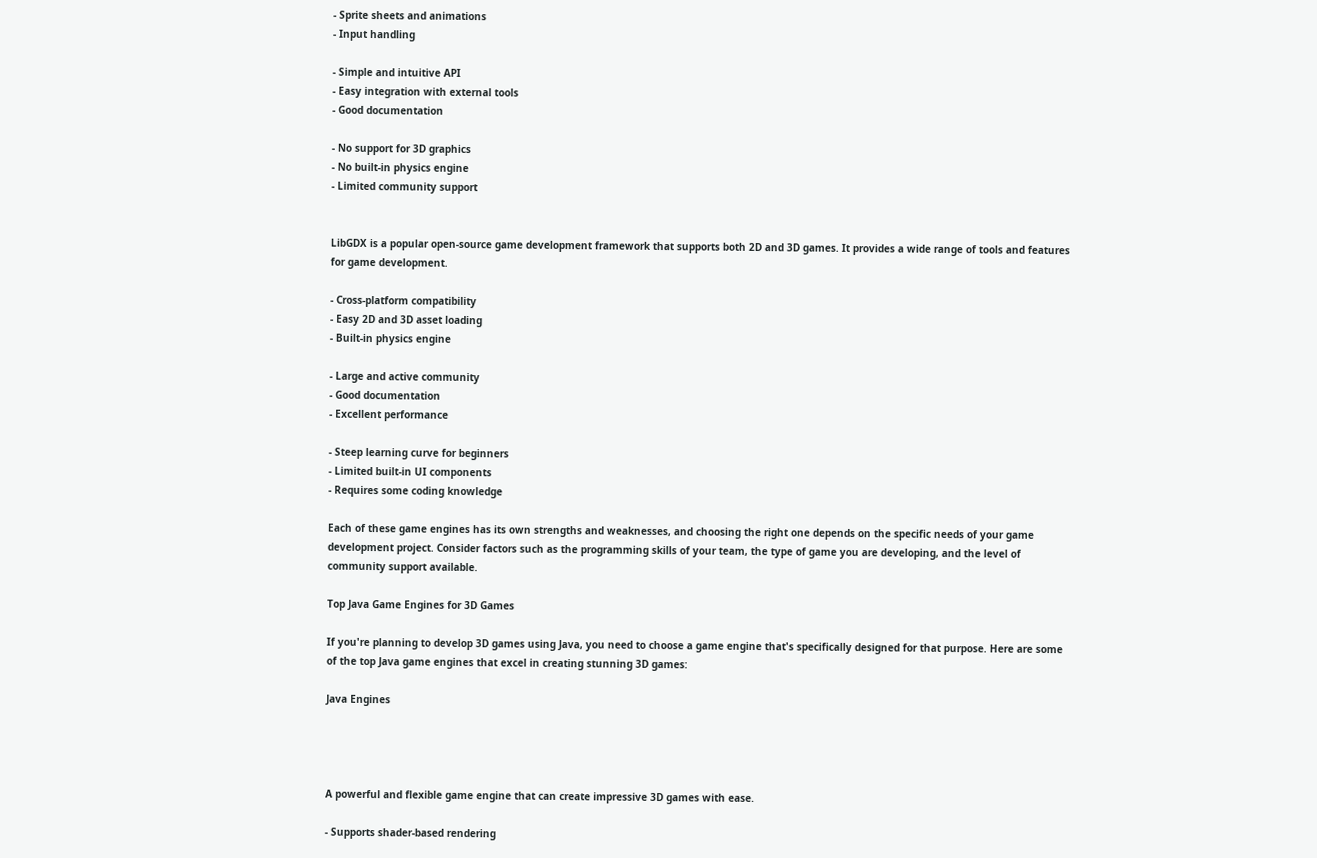- Sprite sheets and animations
- Input handling

- Simple and intuitive API
- Easy integration with external tools
- Good documentation

- No support for 3D graphics
- No built-in physics engine
- Limited community support


LibGDX is a popular open-source game development framework that supports both 2D and 3D games. It provides a wide range of tools and features for game development.

- Cross-platform compatibility
- Easy 2D and 3D asset loading
- Built-in physics engine

- Large and active community
- Good documentation
- Excellent performance

- Steep learning curve for beginners
- Limited built-in UI components
- Requires some coding knowledge

Each of these game engines has its own strengths and weaknesses, and choosing the right one depends on the specific needs of your game development project. Consider factors such as the programming skills of your team, the type of game you are developing, and the level of community support available.

Top Java Game Engines for 3D Games

If you're planning to develop 3D games using Java, you need to choose a game engine that's specifically designed for that purpose. Here are some of the top Java game engines that excel in creating stunning 3D games:

Java Engines




A powerful and flexible game engine that can create impressive 3D games with ease.

- Supports shader-based rendering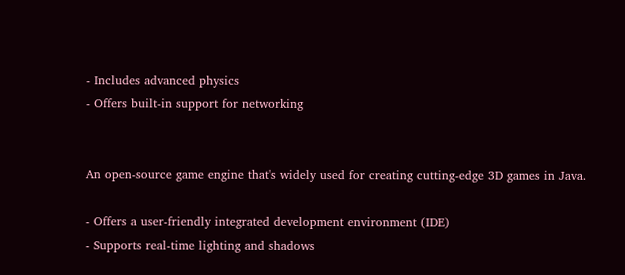- Includes advanced physics
- Offers built-in support for networking


An open-source game engine that's widely used for creating cutting-edge 3D games in Java.

- Offers a user-friendly integrated development environment (IDE)
- Supports real-time lighting and shadows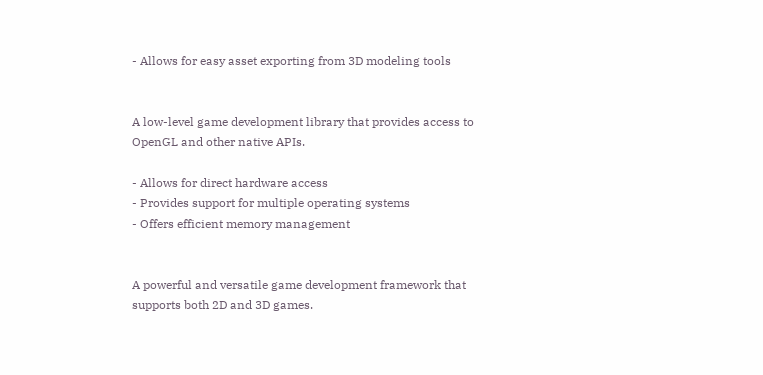- Allows for easy asset exporting from 3D modeling tools


A low-level game development library that provides access to OpenGL and other native APIs.

- Allows for direct hardware access
- Provides support for multiple operating systems
- Offers efficient memory management


A powerful and versatile game development framework that supports both 2D and 3D games.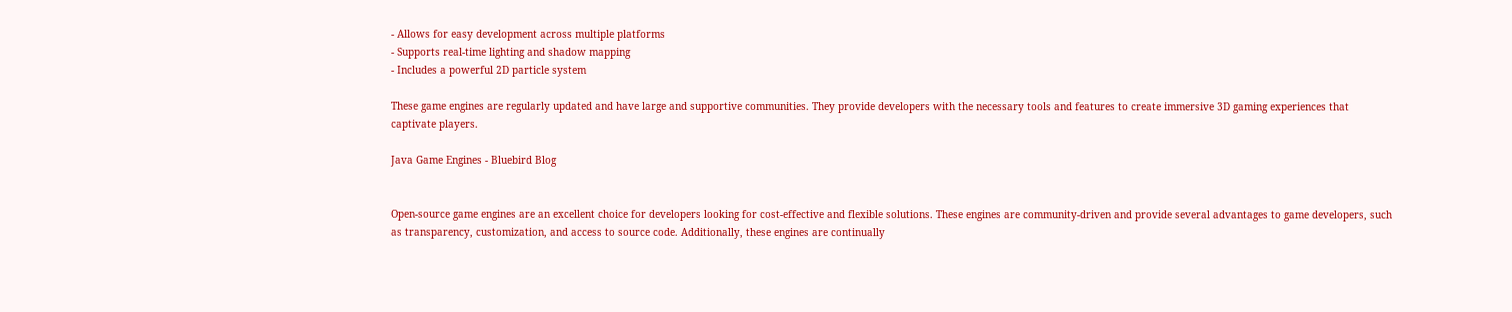- Allows for easy development across multiple platforms
- Supports real-time lighting and shadow mapping
- Includes a powerful 2D particle system

These game engines are regularly updated and have large and supportive communities. They provide developers with the necessary tools and features to create immersive 3D gaming experiences that captivate players.

Java Game Engines - Bluebird Blog


Open-source game engines are an excellent choice for developers looking for cost-effective and flexible solutions. These engines are community-driven and provide several advantages to game developers, such as transparency, customization, and access to source code. Additionally, these engines are continually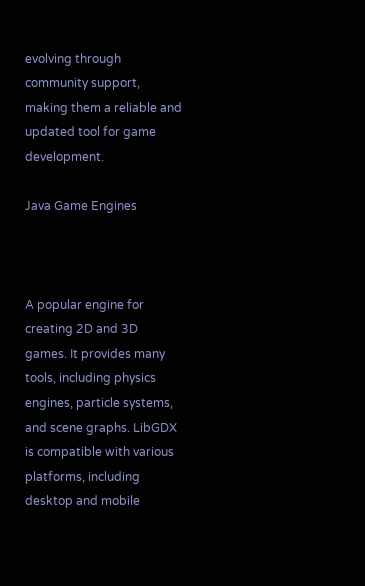evolving through community support, making them a reliable and updated tool for game development.

Java Game Engines



A popular engine for creating 2D and 3D games. It provides many tools, including physics engines, particle systems, and scene graphs. LibGDX is compatible with various platforms, including desktop and mobile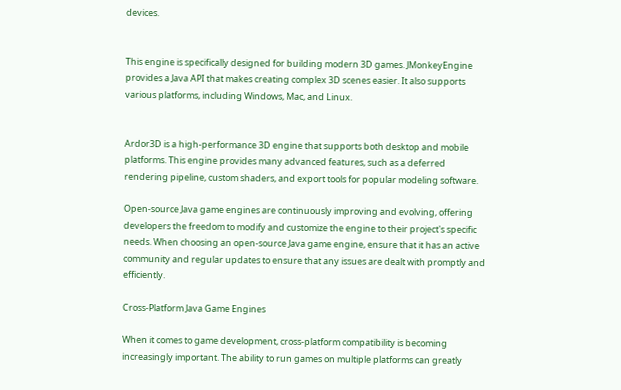devices.


This engine is specifically designed for building modern 3D games. JMonkeyEngine provides a Java API that makes creating complex 3D scenes easier. It also supports various platforms, including Windows, Mac, and Linux.


Ardor3D is a high-performance 3D engine that supports both desktop and mobile platforms. This engine provides many advanced features, such as a deferred rendering pipeline, custom shaders, and export tools for popular modeling software.

Open-source Java game engines are continuously improving and evolving, offering developers the freedom to modify and customize the engine to their project's specific needs. When choosing an open-source Java game engine, ensure that it has an active community and regular updates to ensure that any issues are dealt with promptly and efficiently.

Cross-Platform Java Game Engines

When it comes to game development, cross-platform compatibility is becoming increasingly important. The ability to run games on multiple platforms can greatly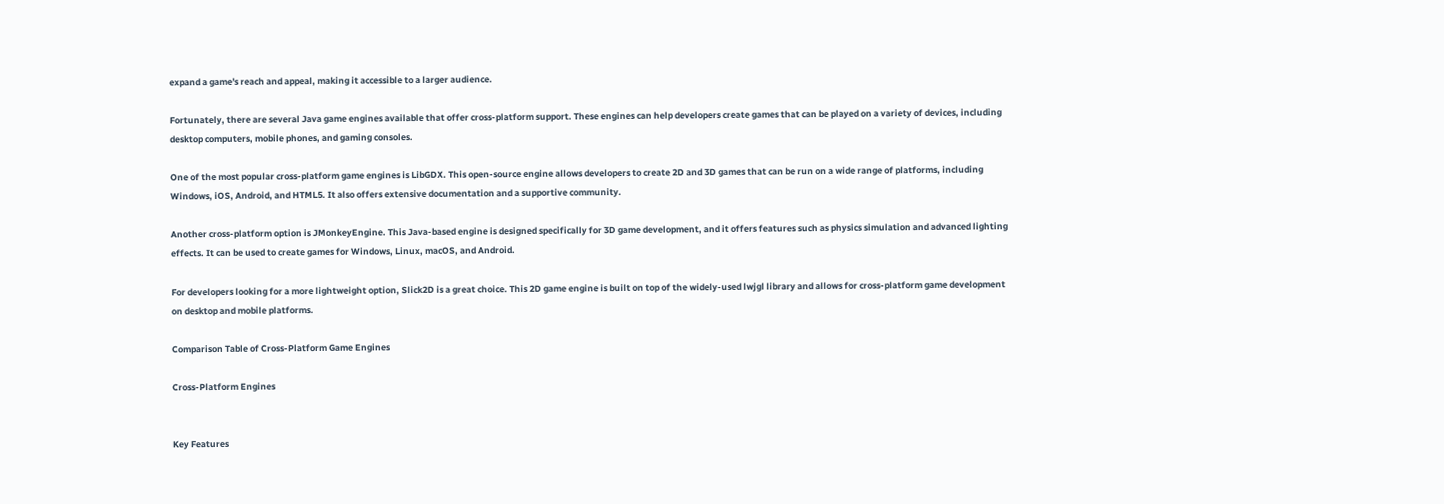expand a game's reach and appeal, making it accessible to a larger audience.

Fortunately, there are several Java game engines available that offer cross-platform support. These engines can help developers create games that can be played on a variety of devices, including desktop computers, mobile phones, and gaming consoles.

One of the most popular cross-platform game engines is LibGDX. This open-source engine allows developers to create 2D and 3D games that can be run on a wide range of platforms, including Windows, iOS, Android, and HTML5. It also offers extensive documentation and a supportive community.

Another cross-platform option is JMonkeyEngine. This Java-based engine is designed specifically for 3D game development, and it offers features such as physics simulation and advanced lighting effects. It can be used to create games for Windows, Linux, macOS, and Android.

For developers looking for a more lightweight option, Slick2D is a great choice. This 2D game engine is built on top of the widely-used lwjgl library and allows for cross-platform game development on desktop and mobile platforms.

Comparison Table of Cross-Platform Game Engines

Cross-Platform Engines


Key Features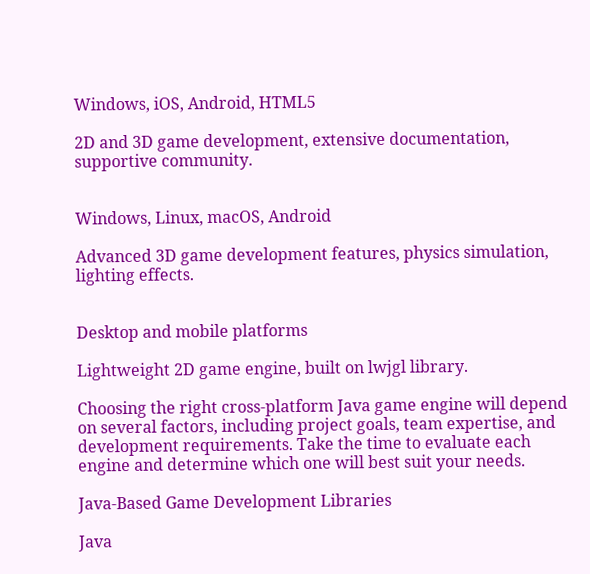Windows, iOS, Android, HTML5

2D and 3D game development, extensive documentation, supportive community.


Windows, Linux, macOS, Android

Advanced 3D game development features, physics simulation, lighting effects.


Desktop and mobile platforms

Lightweight 2D game engine, built on lwjgl library.

Choosing the right cross-platform Java game engine will depend on several factors, including project goals, team expertise, and development requirements. Take the time to evaluate each engine and determine which one will best suit your needs.

Java-Based Game Development Libraries

Java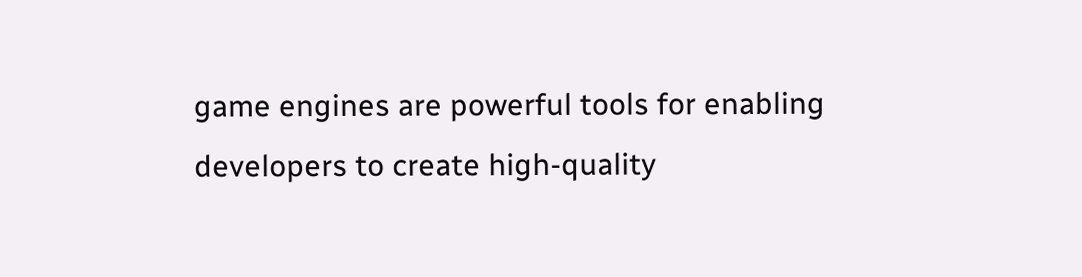game engines are powerful tools for enabling developers to create high-quality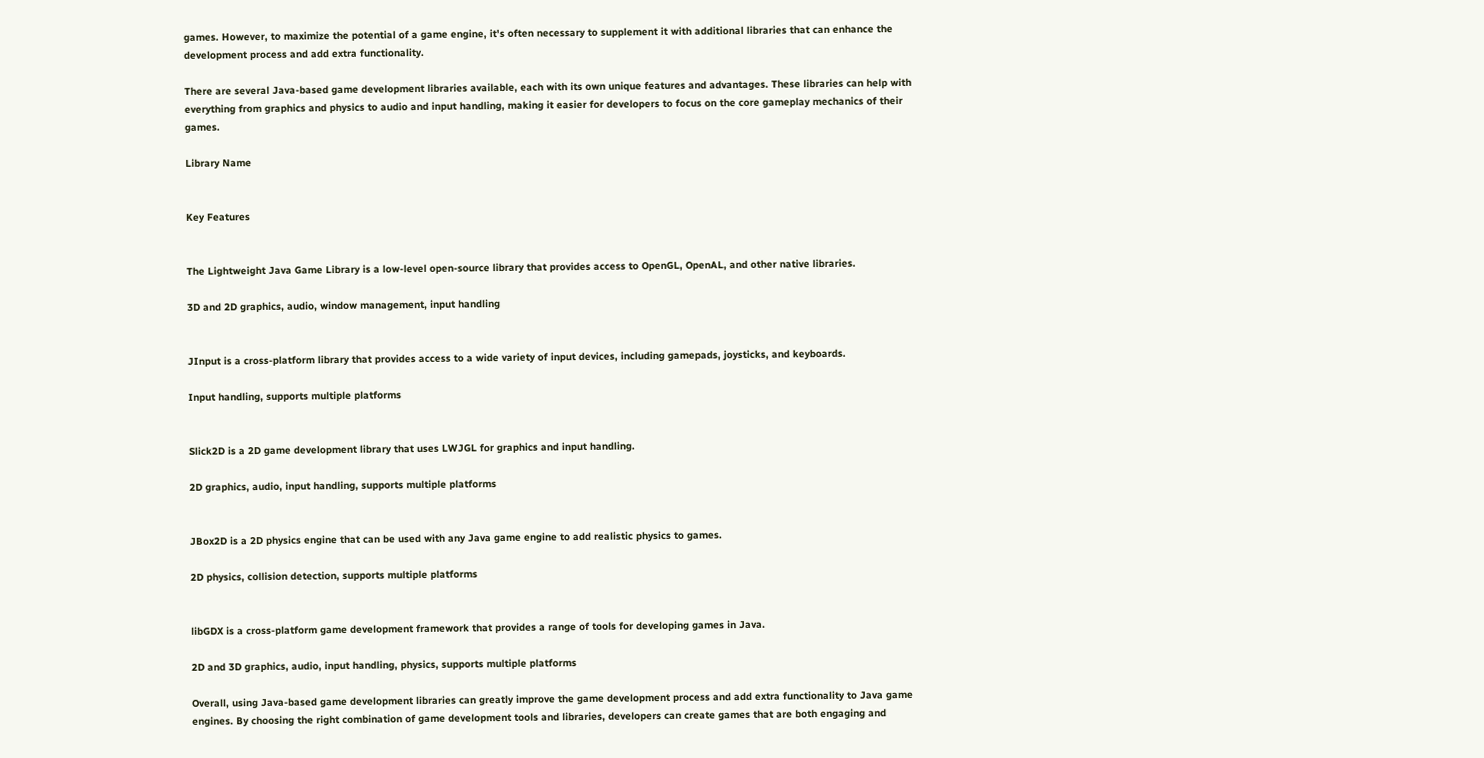games. However, to maximize the potential of a game engine, it's often necessary to supplement it with additional libraries that can enhance the development process and add extra functionality.

There are several Java-based game development libraries available, each with its own unique features and advantages. These libraries can help with everything from graphics and physics to audio and input handling, making it easier for developers to focus on the core gameplay mechanics of their games.

Library Name


Key Features


The Lightweight Java Game Library is a low-level open-source library that provides access to OpenGL, OpenAL, and other native libraries.

3D and 2D graphics, audio, window management, input handling


JInput is a cross-platform library that provides access to a wide variety of input devices, including gamepads, joysticks, and keyboards.

Input handling, supports multiple platforms


Slick2D is a 2D game development library that uses LWJGL for graphics and input handling.

2D graphics, audio, input handling, supports multiple platforms


JBox2D is a 2D physics engine that can be used with any Java game engine to add realistic physics to games.

2D physics, collision detection, supports multiple platforms


libGDX is a cross-platform game development framework that provides a range of tools for developing games in Java.

2D and 3D graphics, audio, input handling, physics, supports multiple platforms

Overall, using Java-based game development libraries can greatly improve the game development process and add extra functionality to Java game engines. By choosing the right combination of game development tools and libraries, developers can create games that are both engaging and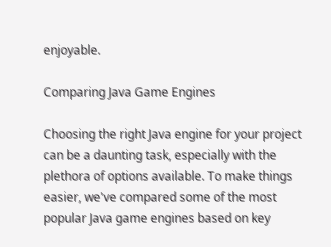enjoyable.

Comparing Java Game Engines

Choosing the right Java engine for your project can be a daunting task, especially with the plethora of options available. To make things easier, we've compared some of the most popular Java game engines based on key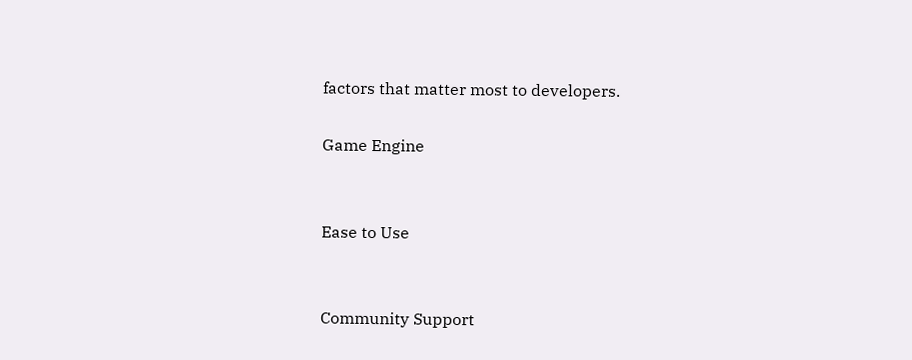factors that matter most to developers.

Game Engine


Ease to Use


Community Support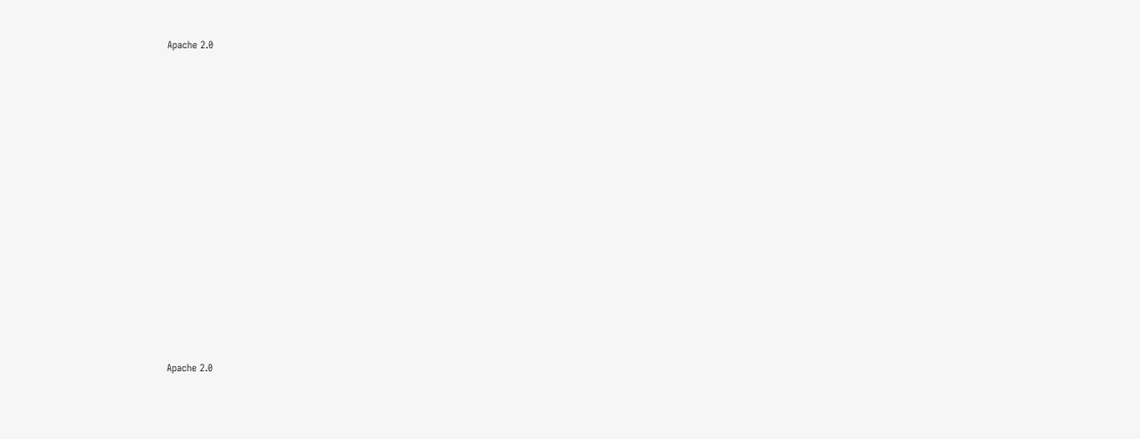Apache 2.0


















Apache 2.0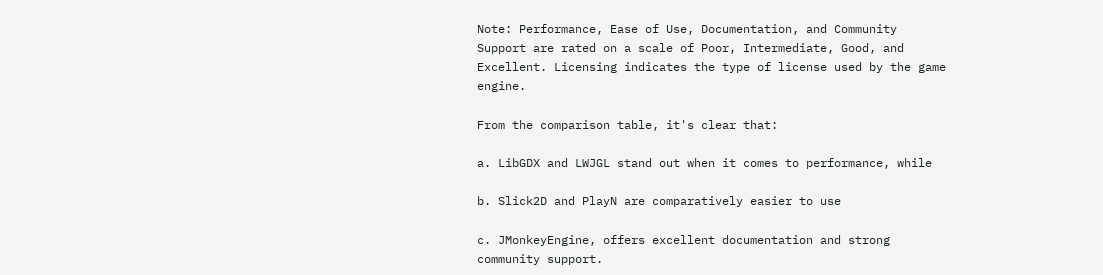Note: Performance, Ease of Use, Documentation, and Community Support are rated on a scale of Poor, Intermediate, Good, and Excellent. Licensing indicates the type of license used by the game engine.

From the comparison table, it's clear that:

a. LibGDX and LWJGL stand out when it comes to performance, while

b. Slick2D and PlayN are comparatively easier to use

c. JMonkeyEngine, offers excellent documentation and strong community support.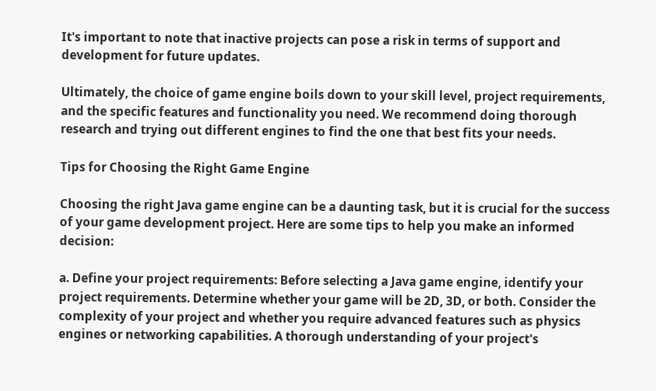It's important to note that inactive projects can pose a risk in terms of support and development for future updates.

Ultimately, the choice of game engine boils down to your skill level, project requirements, and the specific features and functionality you need. We recommend doing thorough research and trying out different engines to find the one that best fits your needs.

Tips for Choosing the Right Game Engine

Choosing the right Java game engine can be a daunting task, but it is crucial for the success of your game development project. Here are some tips to help you make an informed decision:

a. Define your project requirements: Before selecting a Java game engine, identify your project requirements. Determine whether your game will be 2D, 3D, or both. Consider the complexity of your project and whether you require advanced features such as physics engines or networking capabilities. A thorough understanding of your project's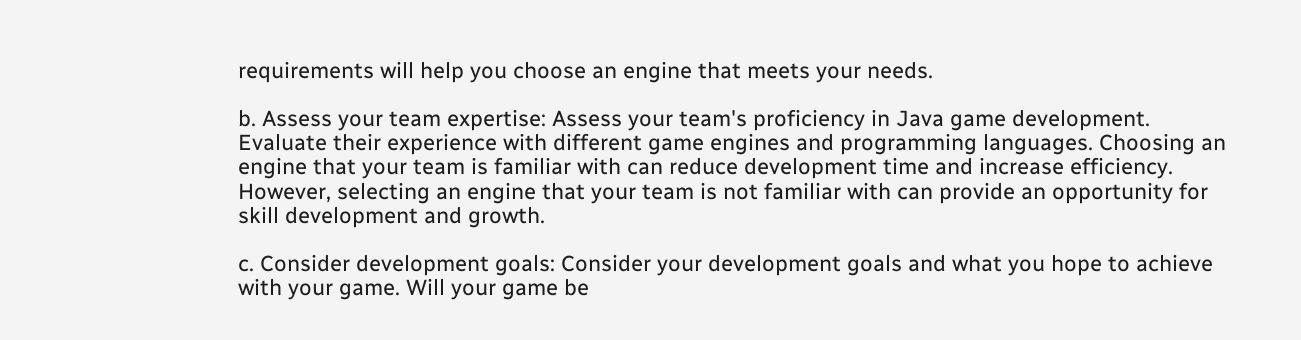requirements will help you choose an engine that meets your needs.

b. Assess your team expertise: Assess your team's proficiency in Java game development. Evaluate their experience with different game engines and programming languages. Choosing an engine that your team is familiar with can reduce development time and increase efficiency. However, selecting an engine that your team is not familiar with can provide an opportunity for skill development and growth.

c. Consider development goals: Consider your development goals and what you hope to achieve with your game. Will your game be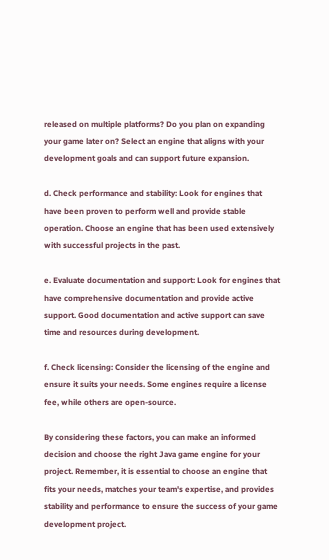released on multiple platforms? Do you plan on expanding your game later on? Select an engine that aligns with your development goals and can support future expansion.

d. Check performance and stability: Look for engines that have been proven to perform well and provide stable operation. Choose an engine that has been used extensively with successful projects in the past.

e. Evaluate documentation and support: Look for engines that have comprehensive documentation and provide active support. Good documentation and active support can save time and resources during development.

f. Check licensing: Consider the licensing of the engine and ensure it suits your needs. Some engines require a license fee, while others are open-source.

By considering these factors, you can make an informed decision and choose the right Java game engine for your project. Remember, it is essential to choose an engine that fits your needs, matches your team's expertise, and provides stability and performance to ensure the success of your game development project.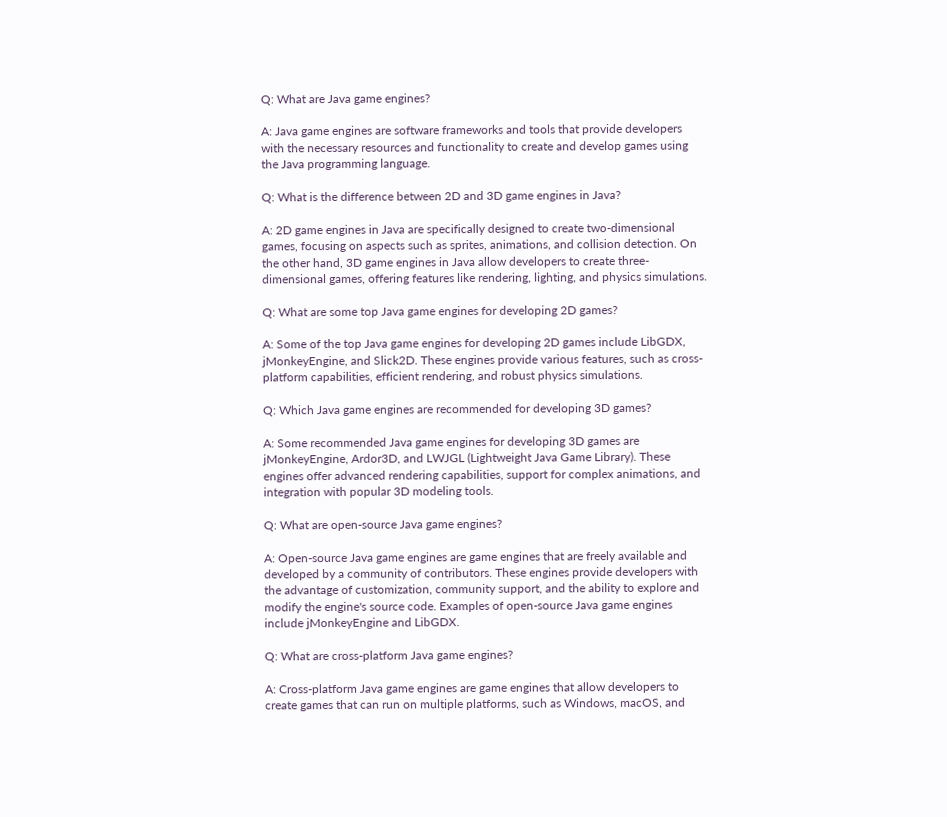Q: What are Java game engines?

A: Java game engines are software frameworks and tools that provide developers with the necessary resources and functionality to create and develop games using the Java programming language.

Q: What is the difference between 2D and 3D game engines in Java?

A: 2D game engines in Java are specifically designed to create two-dimensional games, focusing on aspects such as sprites, animations, and collision detection. On the other hand, 3D game engines in Java allow developers to create three-dimensional games, offering features like rendering, lighting, and physics simulations.

Q: What are some top Java game engines for developing 2D games?

A: Some of the top Java game engines for developing 2D games include LibGDX, jMonkeyEngine, and Slick2D. These engines provide various features, such as cross-platform capabilities, efficient rendering, and robust physics simulations.

Q: Which Java game engines are recommended for developing 3D games?

A: Some recommended Java game engines for developing 3D games are jMonkeyEngine, Ardor3D, and LWJGL (Lightweight Java Game Library). These engines offer advanced rendering capabilities, support for complex animations, and integration with popular 3D modeling tools.

Q: What are open-source Java game engines?

A: Open-source Java game engines are game engines that are freely available and developed by a community of contributors. These engines provide developers with the advantage of customization, community support, and the ability to explore and modify the engine's source code. Examples of open-source Java game engines include jMonkeyEngine and LibGDX.

Q: What are cross-platform Java game engines?

A: Cross-platform Java game engines are game engines that allow developers to create games that can run on multiple platforms, such as Windows, macOS, and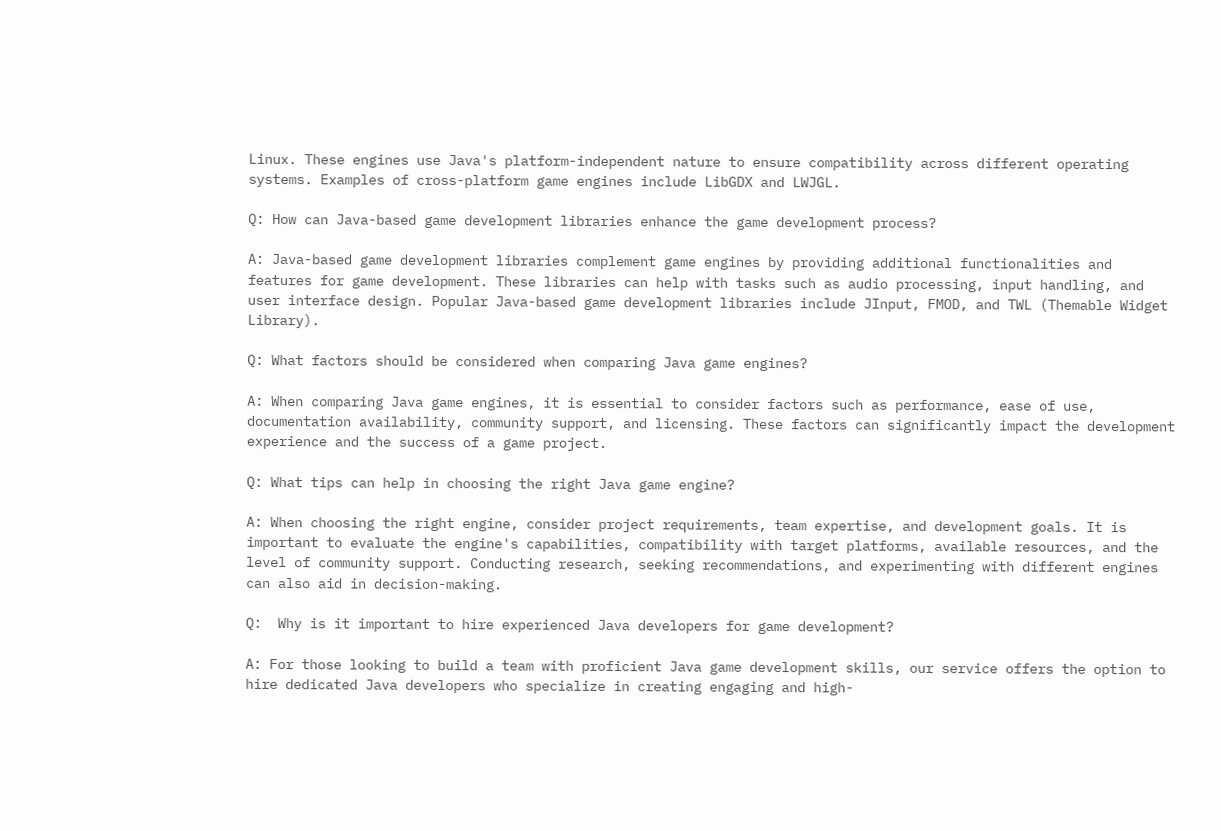Linux. These engines use Java's platform-independent nature to ensure compatibility across different operating systems. Examples of cross-platform game engines include LibGDX and LWJGL.

Q: How can Java-based game development libraries enhance the game development process?

A: Java-based game development libraries complement game engines by providing additional functionalities and features for game development. These libraries can help with tasks such as audio processing, input handling, and user interface design. Popular Java-based game development libraries include JInput, FMOD, and TWL (Themable Widget Library).

Q: What factors should be considered when comparing Java game engines?

A: When comparing Java game engines, it is essential to consider factors such as performance, ease of use, documentation availability, community support, and licensing. These factors can significantly impact the development experience and the success of a game project.

Q: What tips can help in choosing the right Java game engine?

A: When choosing the right engine, consider project requirements, team expertise, and development goals. It is important to evaluate the engine's capabilities, compatibility with target platforms, available resources, and the level of community support. Conducting research, seeking recommendations, and experimenting with different engines can also aid in decision-making.

Q:  Why is it important to hire experienced Java developers for game development?

A: For those looking to build a team with proficient Java game development skills, our service offers the option to hire dedicated Java developers who specialize in creating engaging and high-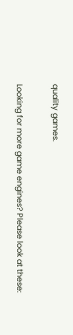quality games.

Looking for more game engines? Please look at these: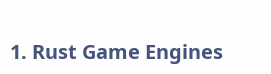1. Rust Game Engines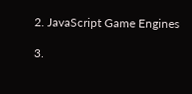2. JavaScript Game Engines

3.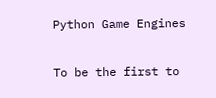Python Game Engines

To be the first to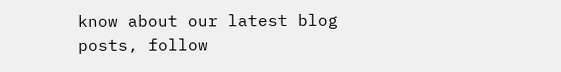know about our latest blog posts, follow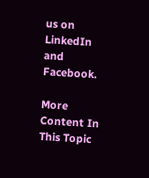us on LinkedIn and Facebook.

More Content In This Topic